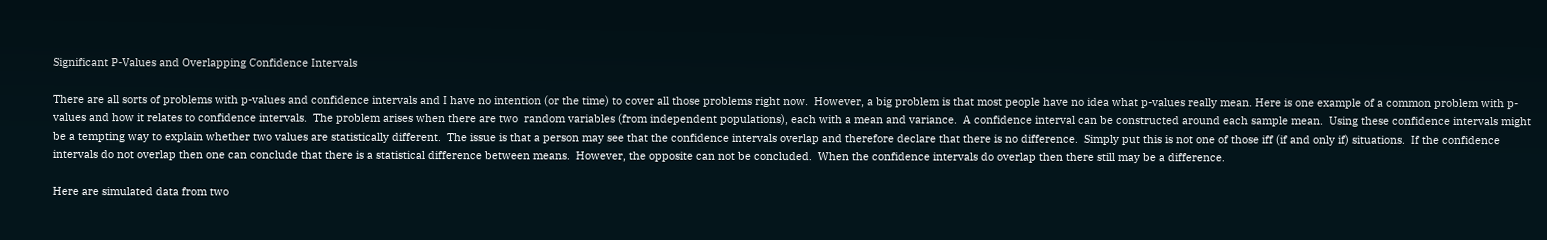Significant P-Values and Overlapping Confidence Intervals

There are all sorts of problems with p-values and confidence intervals and I have no intention (or the time) to cover all those problems right now.  However, a big problem is that most people have no idea what p-values really mean. Here is one example of a common problem with p-values and how it relates to confidence intervals.  The problem arises when there are two  random variables (from independent populations), each with a mean and variance.  A confidence interval can be constructed around each sample mean.  Using these confidence intervals might be a tempting way to explain whether two values are statistically different.  The issue is that a person may see that the confidence intervals overlap and therefore declare that there is no difference.  Simply put this is not one of those iff (if and only if) situations.  If the confidence intervals do not overlap then one can conclude that there is a statistical difference between means.  However, the opposite can not be concluded.  When the confidence intervals do overlap then there still may be a difference.

Here are simulated data from two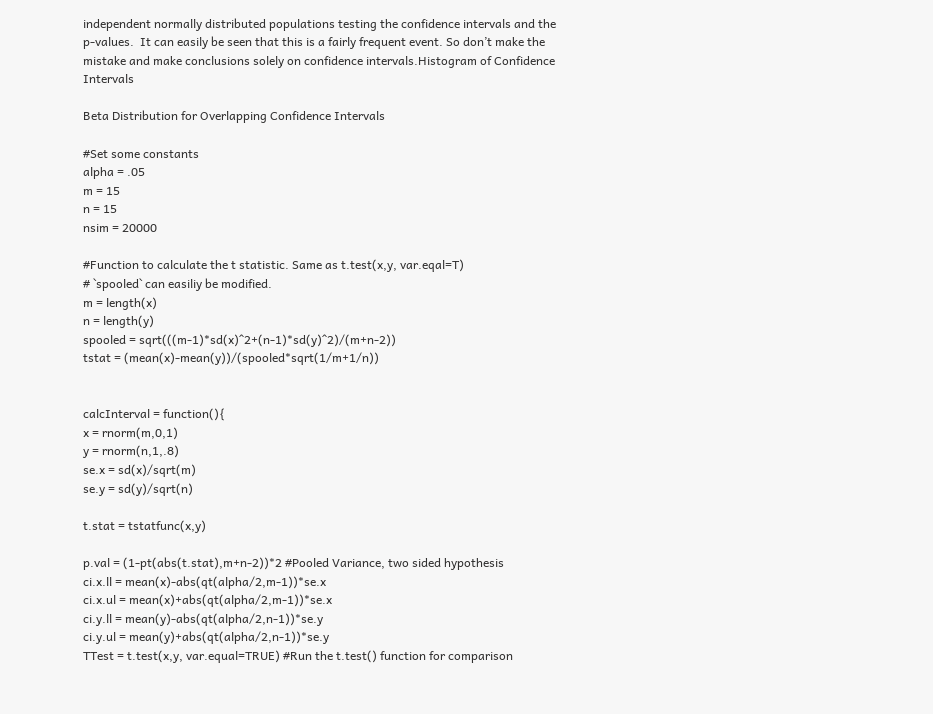independent normally distributed populations testing the confidence intervals and the p-values.  It can easily be seen that this is a fairly frequent event. So don’t make the mistake and make conclusions solely on confidence intervals.Histogram of Confidence Intervals

Beta Distribution for Overlapping Confidence Intervals

#Set some constants
alpha = .05
m = 15
n = 15
nsim = 20000

#Function to calculate the t statistic. Same as t.test(x,y, var.eqal=T)
# `spooled` can easiliy be modified.
m = length(x)
n = length(y)
spooled = sqrt(((m-1)*sd(x)^2+(n-1)*sd(y)^2)/(m+n-2))
tstat = (mean(x)-mean(y))/(spooled*sqrt(1/m+1/n))


calcInterval = function(){
x = rnorm(m,0,1)
y = rnorm(n,1,.8)
se.x = sd(x)/sqrt(m)
se.y = sd(y)/sqrt(n)

t.stat = tstatfunc(x,y)

p.val = (1-pt(abs(t.stat),m+n-2))*2 #Pooled Variance, two sided hypothesis
ci.x.ll = mean(x)-abs(qt(alpha/2,m-1))*se.x
ci.x.ul = mean(x)+abs(qt(alpha/2,m-1))*se.x
ci.y.ll = mean(y)-abs(qt(alpha/2,n-1))*se.y
ci.y.ul = mean(y)+abs(qt(alpha/2,n-1))*se.y
TTest = t.test(x,y, var.equal=TRUE) #Run the t.test() function for comparison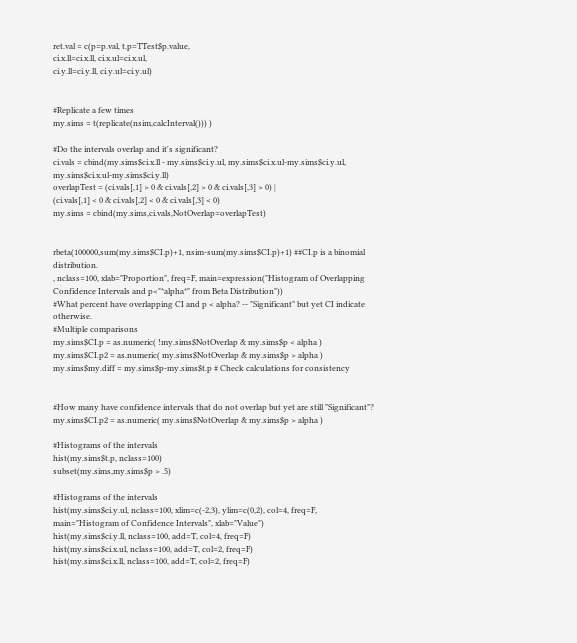ret.val = c(p=p.val, t.p=TTest$p.value,
ci.x.ll=ci.x.ll, ci.x.ul=ci.x.ul,
ci.y.ll=ci.y.ll, ci.y.ul=ci.y.ul)


#Replicate a few times
my.sims = t(replicate(nsim,calcInterval())) )

#Do the intervals overlap and it's significant?
ci.vals = cbind(my.sims$ci.x.ll - my.sims$ci.y.ul, my.sims$ci.x.ul-my.sims$ci.y.ul, my.sims$ci.x.ul-my.sims$ci.y.ll)
overlapTest = (ci.vals[,1] > 0 & ci.vals[,2] > 0 & ci.vals[,3] > 0) |
(ci.vals[,1] < 0 & ci.vals[,2] < 0 & ci.vals[,3] < 0)
my.sims = cbind(my.sims,ci.vals,NotOverlap=overlapTest)


rbeta(100000,sum(my.sims$CI.p)+1, nsim-sum(my.sims$CI.p)+1) ##CI.p is a binomial distribution.
, nclass=100, xlab="Proportion", freq=F, main=expression("Histogram of Overlapping Confidence Intervals and p<"*alpha*" from Beta Distribution"))
#What percent have overlapping CI and p < alpha? -- "Significant" but yet CI indicate otherwise.
#Multiple comparisons
my.sims$CI.p = as.numeric( !my.sims$NotOverlap & my.sims$p < alpha )
my.sims$CI.p2 = as.numeric( my.sims$NotOverlap & my.sims$p > alpha )
my.sims$my.diff = my.sims$p-my.sims$t.p # Check calculations for consistency


#How many have confidence intervals that do not overlap but yet are still "Significant"?
my.sims$CI.p2 = as.numeric( my.sims$NotOverlap & my.sims$p > alpha )

#Histograms of the intervals
hist(my.sims$t.p, nclass=100)
subset(my.sims,my.sims$p > .5)

#Histograms of the intervals
hist(my.sims$ci.y.ul, nclass=100, xlim=c(-2,3), ylim=c(0,2), col=4, freq=F,
main="Histogram of Confidence Intervals", xlab="Value")
hist(my.sims$ci.y.ll, nclass=100, add=T, col=4, freq=F)
hist(my.sims$ci.x.ul, nclass=100, add=T, col=2, freq=F)
hist(my.sims$ci.x.ll, nclass=100, add=T, col=2, freq=F)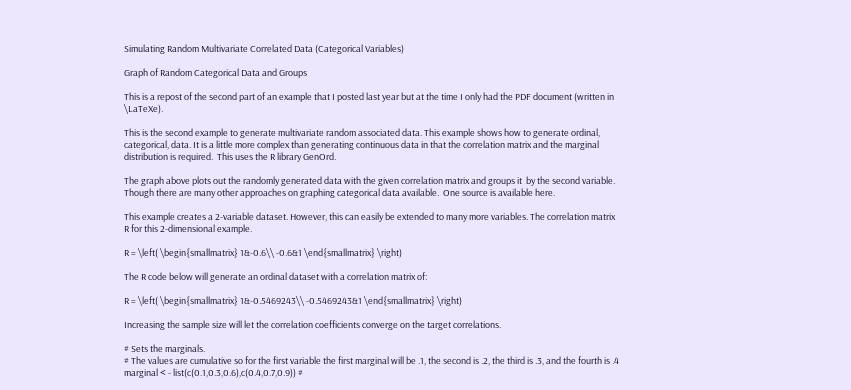Simulating Random Multivariate Correlated Data (Categorical Variables)

Graph of Random Categorical Data and Groups

This is a repost of the second part of an example that I posted last year but at the time I only had the PDF document (written in \LaTeXe).

This is the second example to generate multivariate random associated data. This example shows how to generate ordinal, categorical, data. It is a little more complex than generating continuous data in that the correlation matrix and the marginal distribution is required.  This uses the R library GenOrd.

The graph above plots out the randomly generated data with the given correlation matrix and groups it  by the second variable.  Though there are many other approaches on graphing categorical data available.  One source is available here.

This example creates a 2-variable dataset. However, this can easily be extended to many more variables. The correlation matrix R for this 2-dimensional example.

R = \left( \begin{smallmatrix} 1&-0.6\\ -0.6&1 \end{smallmatrix} \right)

The R code below will generate an ordinal dataset with a correlation matrix of:

R = \left( \begin{smallmatrix} 1&-0.5469243\\ -0.5469243&1 \end{smallmatrix} \right)

Increasing the sample size will let the correlation coefficients converge on the target correlations.

# Sets the marginals.
# The values are cumulative so for the first variable the first marginal will be .1, the second is .2, the third is .3, and the fourth is .4
marginal < - list(c(0.1,0.3,0.6),c(0.4,0.7,0.9)) #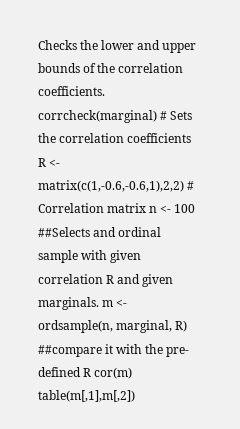Checks the lower and upper bounds of the correlation coefficients. corrcheck(marginal) # Sets the correlation coefficients R <- matrix(c(1,-0.6,-0.6,1),2,2) # Correlation matrix n <- 100 ##Selects and ordinal sample with given correlation R and given marginals. m <- ordsample(n, marginal, R) ##compare it with the pre-defined R cor(m) table(m[,1],m[,2])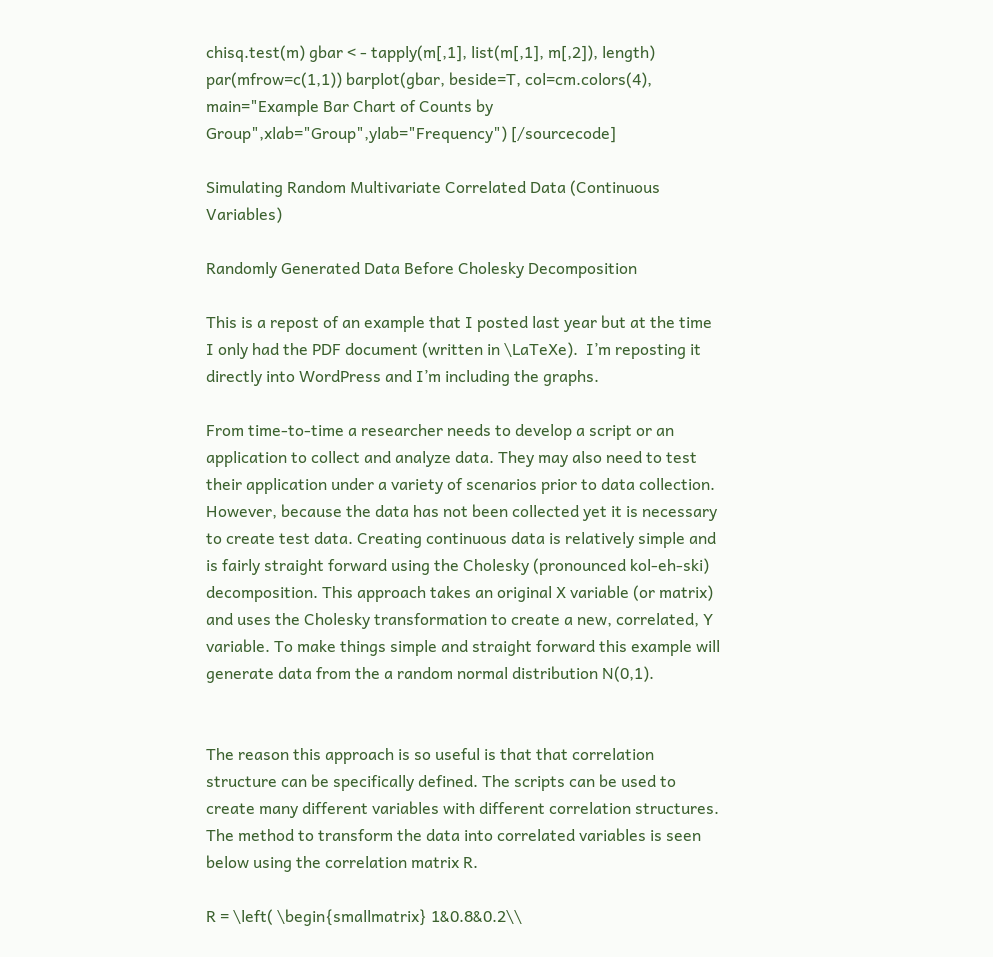chisq.test(m) gbar < - tapply(m[,1], list(m[,1], m[,2]), length) par(mfrow=c(1,1)) barplot(gbar, beside=T, col=cm.colors(4), main="Example Bar Chart of Counts by Group",xlab="Group",ylab="Frequency") [/sourcecode]

Simulating Random Multivariate Correlated Data (Continuous Variables)

Randomly Generated Data Before Cholesky Decomposition

This is a repost of an example that I posted last year but at the time I only had the PDF document (written in \LaTeXe).  I’m reposting it directly into WordPress and I’m including the graphs.

From time-to-time a researcher needs to develop a script or an application to collect and analyze data. They may also need to test their application under a variety of scenarios prior to data collection. However, because the data has not been collected yet it is necessary to create test data. Creating continuous data is relatively simple and is fairly straight forward using the Cholesky (pronounced kol-eh-ski) decomposition. This approach takes an original X variable (or matrix) and uses the Cholesky transformation to create a new, correlated, Y variable. To make things simple and straight forward this example will generate data from the a random normal distribution N(0,1).


The reason this approach is so useful is that that correlation structure can be specifically defined. The scripts can be used to create many different variables with different correlation structures. The method to transform the data into correlated variables is seen below using the correlation matrix R.

R = \left( \begin{smallmatrix} 1&0.8&0.2\\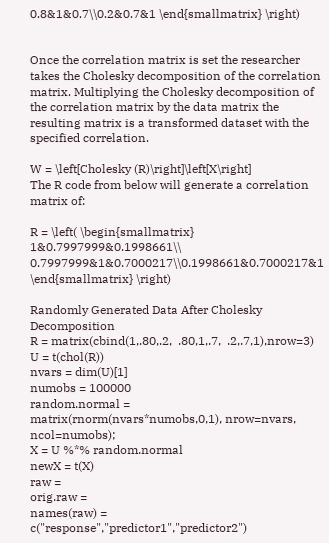0.8&1&0.7\\0.2&0.7&1 \end{smallmatrix} \right)


Once the correlation matrix is set the researcher takes the Cholesky decomposition of the correlation matrix. Multiplying the Cholesky decomposition of the correlation matrix by the data matrix the resulting matrix is a transformed dataset with the specified correlation.

W = \left[Cholesky (R)\right]\left[X\right]
The R code from below will generate a correlation matrix of:

R = \left( \begin{smallmatrix} 1&0.7997999&0.1998661\\ 0.7997999&1&0.7000217\\0.1998661&0.7000217&1 \end{smallmatrix} \right)

Randomly Generated Data After Cholesky Decomposition
R = matrix(cbind(1,.80,.2,  .80,1,.7,  .2,.7,1),nrow=3)
U = t(chol(R))
nvars = dim(U)[1]
numobs = 100000
random.normal = matrix(rnorm(nvars*numobs,0,1), nrow=nvars, ncol=numobs);
X = U %*% random.normal
newX = t(X)
raw =
orig.raw =
names(raw) = c("response","predictor1","predictor2")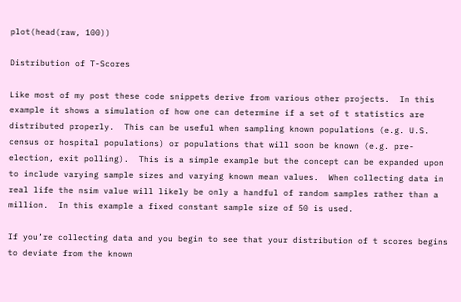plot(head(raw, 100))

Distribution of T-Scores

Like most of my post these code snippets derive from various other projects.  In this example it shows a simulation of how one can determine if a set of t statistics are distributed properly.  This can be useful when sampling known populations (e.g. U.S. census or hospital populations) or populations that will soon be known (e.g. pre-election, exit polling).  This is a simple example but the concept can be expanded upon to include varying sample sizes and varying known mean values.  When collecting data in real life the nsim value will likely be only a handful of random samples rather than a million.  In this example a fixed constant sample size of 50 is used.

If you’re collecting data and you begin to see that your distribution of t scores begins to deviate from the known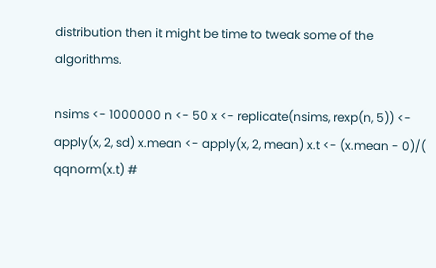distribution then it might be time to tweak some of the algorithms.

nsims <- 1000000 n <- 50 x <- replicate(nsims, rexp(n, 5)) <- apply(x, 2, sd) x.mean <- apply(x, 2, mean) x.t <- (x.mean - 0)/( qqnorm(x.t) #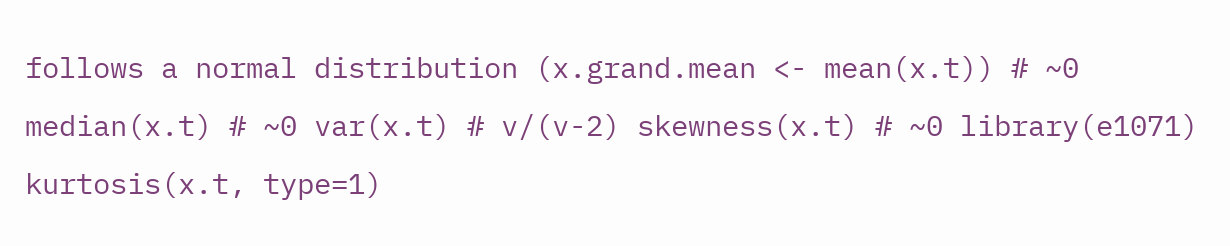follows a normal distribution (x.grand.mean <- mean(x.t)) # ~0 median(x.t) # ~0 var(x.t) # v/(v-2) skewness(x.t) # ~0 library(e1071) kurtosis(x.t, type=1)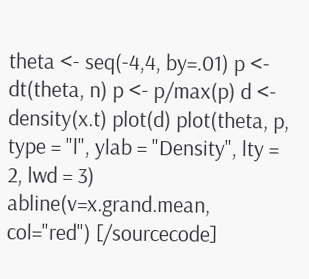theta <- seq(-4,4, by=.01) p <- dt(theta, n) p <- p/max(p) d <- density(x.t) plot(d) plot(theta, p, type = "l", ylab = "Density", lty = 2, lwd = 3) abline(v=x.grand.mean, col="red") [/sourcecode]